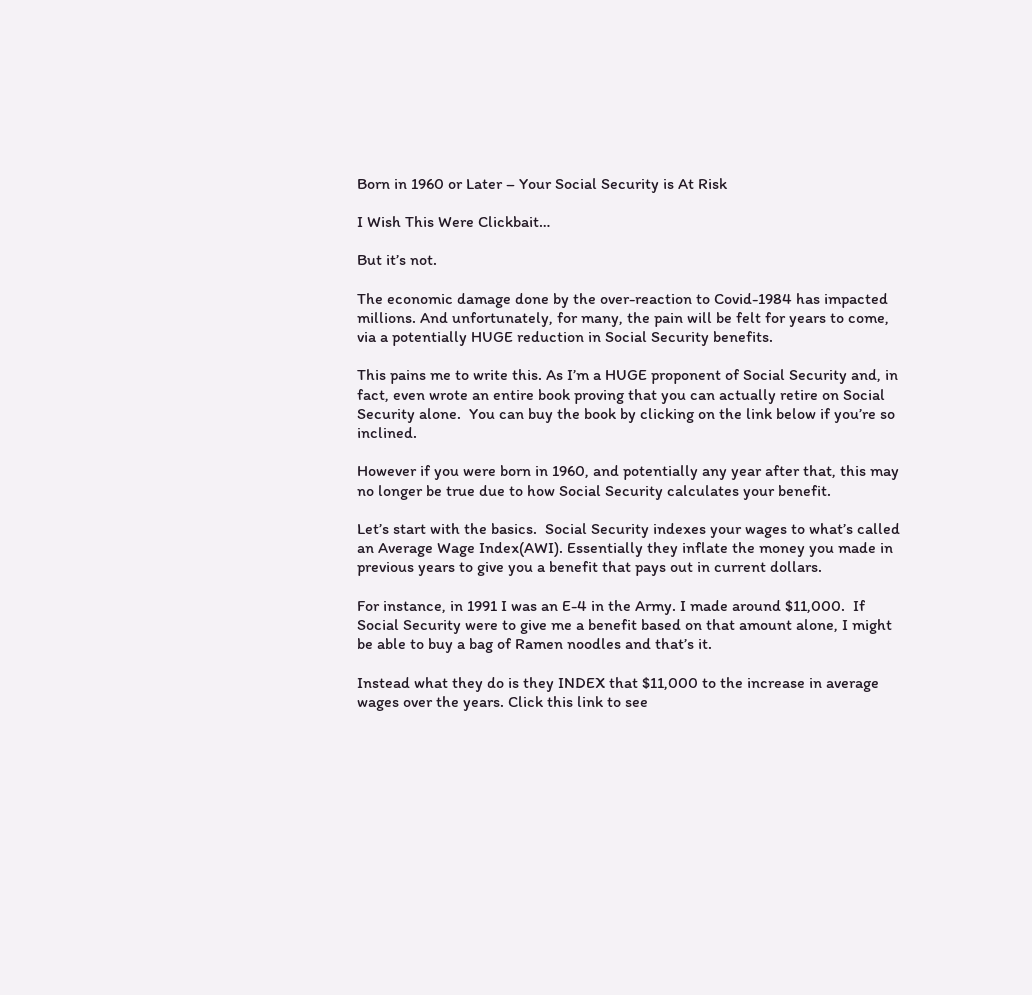Born in 1960 or Later – Your Social Security is At Risk

I Wish This Were Clickbait…

But it’s not.

The economic damage done by the over-reaction to Covid-1984 has impacted millions. And unfortunately, for many, the pain will be felt for years to come, via a potentially HUGE reduction in Social Security benefits.

This pains me to write this. As I’m a HUGE proponent of Social Security and, in fact, even wrote an entire book proving that you can actually retire on Social Security alone.  You can buy the book by clicking on the link below if you’re so inclined.

However if you were born in 1960, and potentially any year after that, this may no longer be true due to how Social Security calculates your benefit.

Let’s start with the basics.  Social Security indexes your wages to what’s called an Average Wage Index(AWI). Essentially they inflate the money you made in previous years to give you a benefit that pays out in current dollars.

For instance, in 1991 I was an E-4 in the Army. I made around $11,000.  If Social Security were to give me a benefit based on that amount alone, I might be able to buy a bag of Ramen noodles and that’s it.

Instead what they do is they INDEX that $11,000 to the increase in average wages over the years. Click this link to see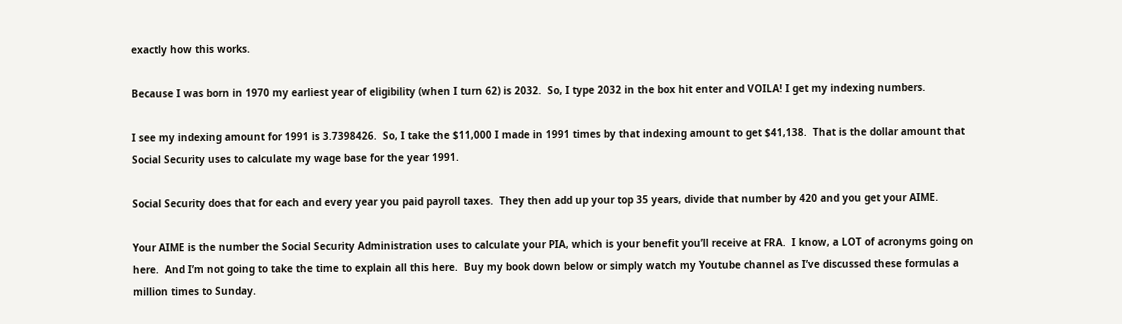exactly how this works.

Because I was born in 1970 my earliest year of eligibility (when I turn 62) is 2032.  So, I type 2032 in the box hit enter and VOILA! I get my indexing numbers.

I see my indexing amount for 1991 is 3.7398426.  So, I take the $11,000 I made in 1991 times by that indexing amount to get $41,138.  That is the dollar amount that Social Security uses to calculate my wage base for the year 1991.

Social Security does that for each and every year you paid payroll taxes.  They then add up your top 35 years, divide that number by 420 and you get your AIME.

Your AIME is the number the Social Security Administration uses to calculate your PIA, which is your benefit you’ll receive at FRA.  I know, a LOT of acronyms going on here.  And I’m not going to take the time to explain all this here.  Buy my book down below or simply watch my Youtube channel as I’ve discussed these formulas a million times to Sunday.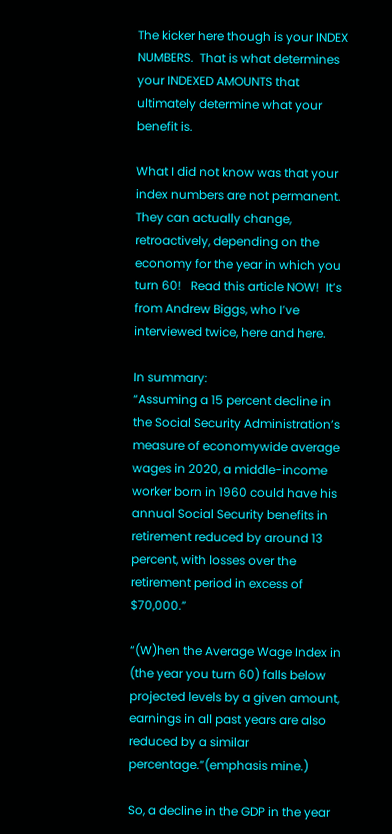The kicker here though is your INDEX NUMBERS.  That is what determines your INDEXED AMOUNTS that ultimately determine what your benefit is.

What I did not know was that your index numbers are not permanent. They can actually change, retroactively, depending on the economy for the year in which you turn 60!   Read this article NOW!  It’s from Andrew Biggs, who I’ve interviewed twice, here and here.

In summary:
“Assuming a 15 percent decline in the Social Security Administration’s measure of economywide average wages in 2020, a middle-income worker born in 1960 could have his annual Social Security benefits in retirement reduced by around 13 percent, with losses over the retirement period in excess of $70,000.”

“(W)hen the Average Wage Index in (the year you turn 60) falls below projected levels by a given amount, earnings in all past years are also reduced by a similar percentage.”(emphasis mine.)

So, a decline in the GDP in the year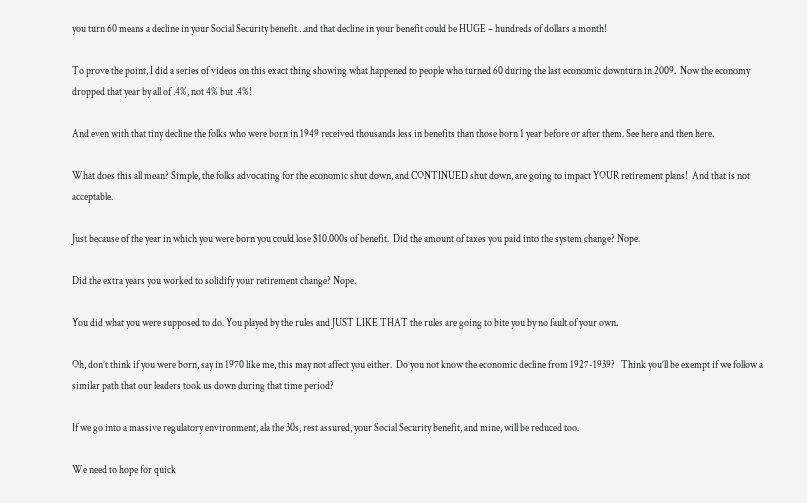you turn 60 means a decline in your Social Security benefit…and that decline in your benefit could be HUGE – hundreds of dollars a month!

To prove the point, I did a series of videos on this exact thing showing what happened to people who turned 60 during the last economic downturn in 2009.  Now the economy dropped that year by all of .4%, not 4% but .4%!

And even with that tiny decline the folks who were born in 1949 received thousands less in benefits than those born 1 year before or after them. See here and then here.

What does this all mean? Simple, the folks advocating for the economic shut down, and CONTINUED shut down, are going to impact YOUR retirement plans!  And that is not acceptable.

Just because of the year in which you were born you could lose $10.000s of benefit.  Did the amount of taxes you paid into the system change? Nope.

Did the extra years you worked to solidify your retirement change? Nope.

You did what you were supposed to do. You played by the rules and JUST LIKE THAT the rules are going to bite you by no fault of your own.

Oh, don’t think if you were born, say in 1970 like me, this may not affect you either.  Do you not know the economic decline from 1927-1939?   Think you’ll be exempt if we follow a similar path that our leaders took us down during that time period?

If we go into a massive regulatory environment, ala the 30s, rest assured, your Social Security benefit, and mine, will be reduced too.

We need to hope for quick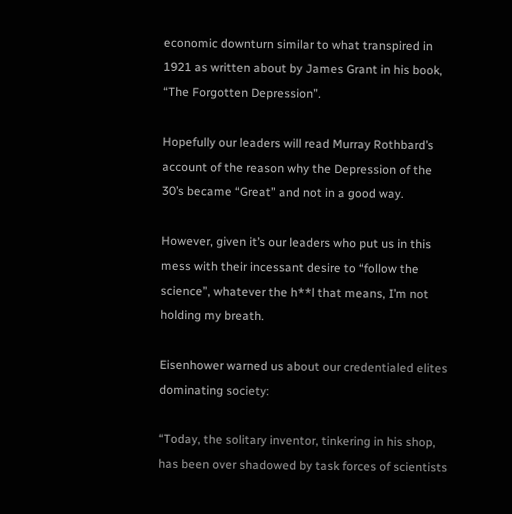economic downturn similar to what transpired in 1921 as written about by James Grant in his book, “The Forgotten Depression”.

Hopefully our leaders will read Murray Rothbard’s account of the reason why the Depression of the 30’s became “Great” and not in a good way.

However, given it’s our leaders who put us in this mess with their incessant desire to “follow the science”, whatever the h**l that means, I’m not holding my breath.

Eisenhower warned us about our credentialed elites dominating society:

“Today, the solitary inventor, tinkering in his shop, has been over shadowed by task forces of scientists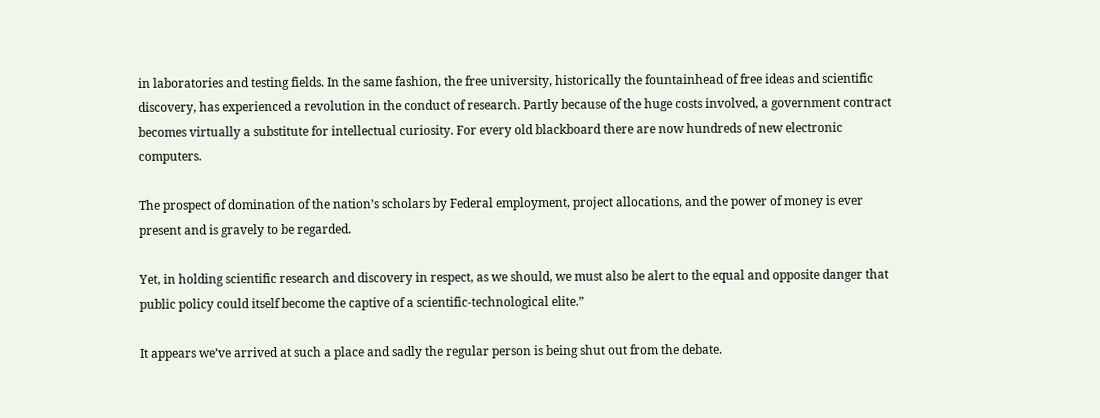in laboratories and testing fields. In the same fashion, the free university, historically the fountainhead of free ideas and scientific discovery, has experienced a revolution in the conduct of research. Partly because of the huge costs involved, a government contract becomes virtually a substitute for intellectual curiosity. For every old blackboard there are now hundreds of new electronic computers.

The prospect of domination of the nation’s scholars by Federal employment, project allocations, and the power of money is ever present and is gravely to be regarded.

Yet, in holding scientific research and discovery in respect, as we should, we must also be alert to the equal and opposite danger that public policy could itself become the captive of a scientific-technological elite.”

It appears we’ve arrived at such a place and sadly the regular person is being shut out from the debate.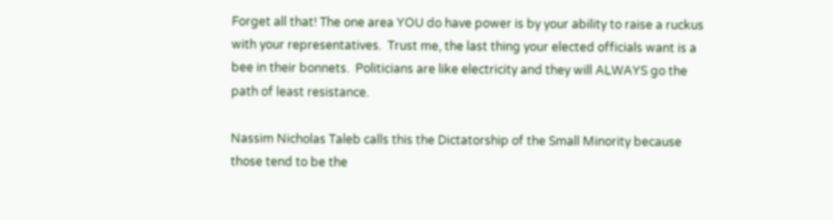Forget all that! The one area YOU do have power is by your ability to raise a ruckus with your representatives.  Trust me, the last thing your elected officials want is a bee in their bonnets.  Politicians are like electricity and they will ALWAYS go the path of least resistance.

Nassim Nicholas Taleb calls this the Dictatorship of the Small Minority because those tend to be the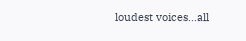loudest voices…all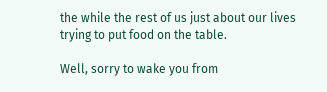the while the rest of us just about our lives trying to put food on the table.

Well, sorry to wake you from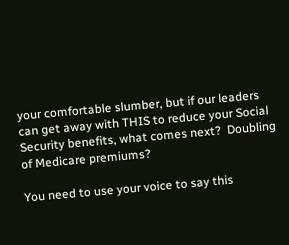your comfortable slumber, but if our leaders can get away with THIS to reduce your Social Security benefits, what comes next?  Doubling of Medicare premiums?

You need to use your voice to say this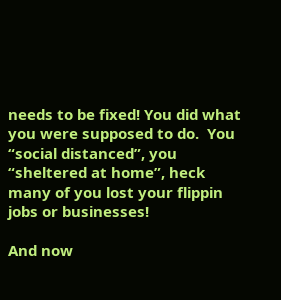needs to be fixed! You did what you were supposed to do.  You “social distanced”, you “sheltered at home”, heck many of you lost your flippin jobs or businesses!

And now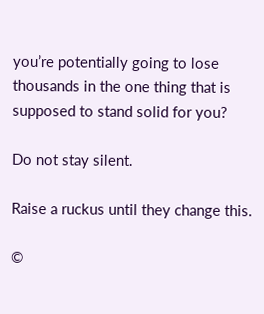you’re potentially going to lose thousands in the one thing that is supposed to stand solid for you?

Do not stay silent.

Raise a ruckus until they change this.

©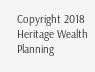Copyright 2018 Heritage Wealth Planning